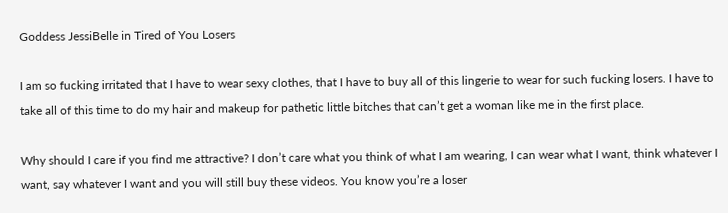Goddess JessiBelle in Tired of You Losers

I am so fucking irritated that I have to wear sexy clothes, that I have to buy all of this lingerie to wear for such fucking losers. I have to take all of this time to do my hair and makeup for pathetic little bitches that can’t get a woman like me in the first place.

Why should I care if you find me attractive? I don’t care what you think of what I am wearing, I can wear what I want, think whatever I want, say whatever I want and you will still buy these videos. You know you’re a loser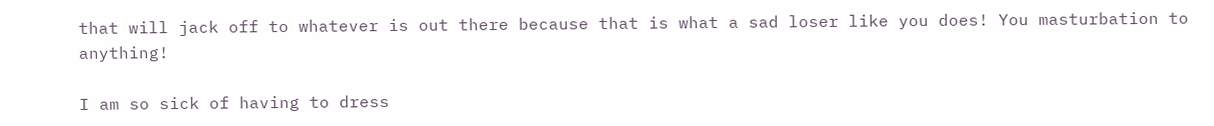that will jack off to whatever is out there because that is what a sad loser like you does! You masturbation to anything!

I am so sick of having to dress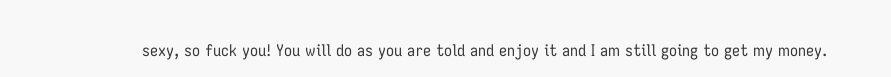sexy, so fuck you! You will do as you are told and enjoy it and I am still going to get my money.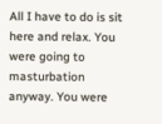All I have to do is sit here and relax. You were going to masturbation anyway. You were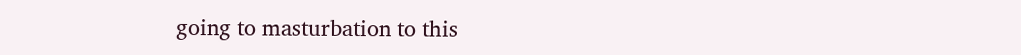going to masturbation to this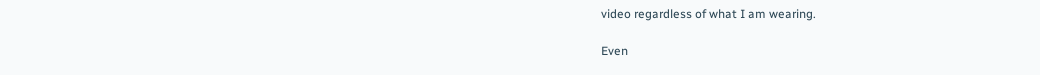video regardless of what I am wearing.

Even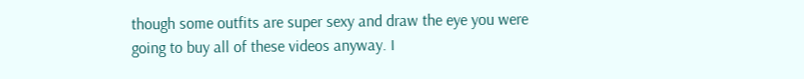though some outfits are super sexy and draw the eye you were going to buy all of these videos anyway. I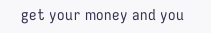get your money and you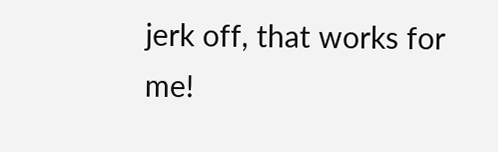jerk off, that works for me!